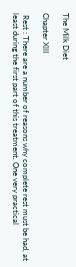The Milk Diet

Chapter XllI

 Rest : There are a number of reasons why complete rest must be had, at least during the first part of this treatment. One very practical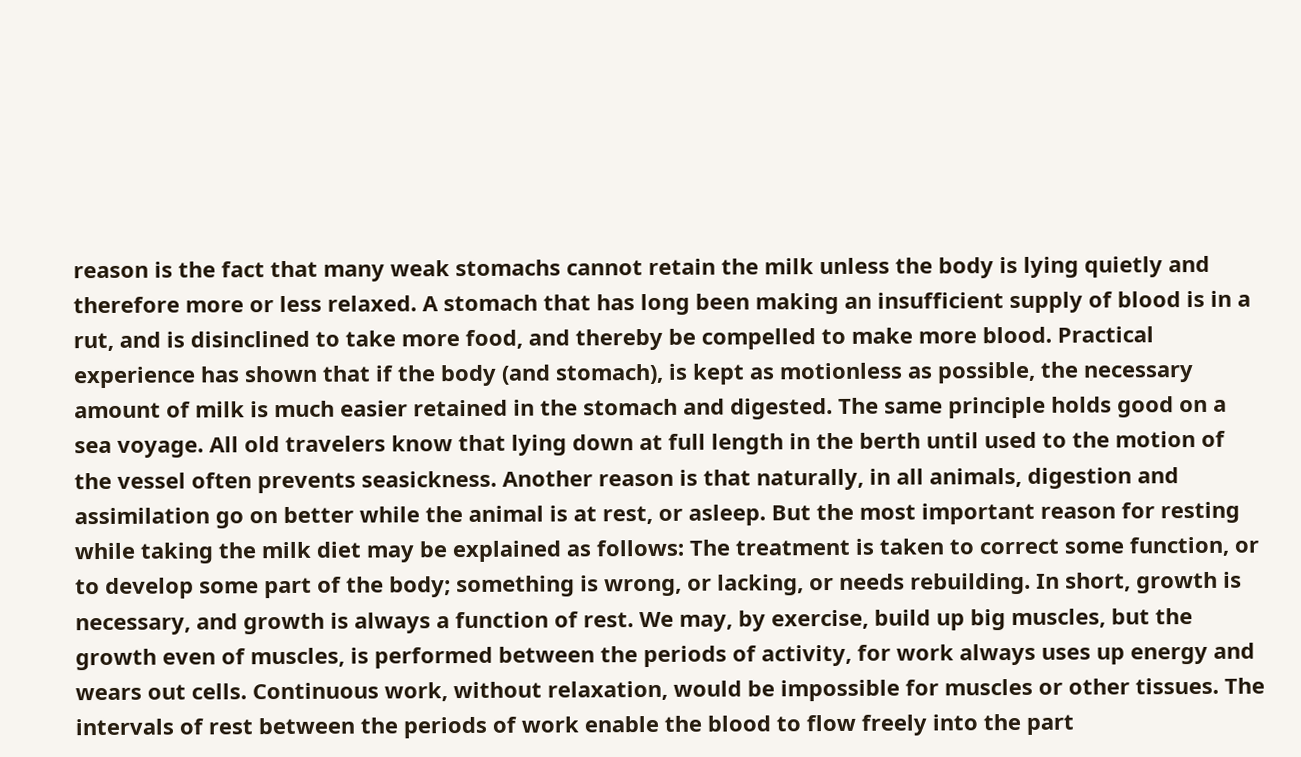reason is the fact that many weak stomachs cannot retain the milk unless the body is lying quietly and therefore more or less relaxed. A stomach that has long been making an insufficient supply of blood is in a rut, and is disinclined to take more food, and thereby be compelled to make more blood. Practical experience has shown that if the body (and stomach), is kept as motionless as possible, the necessary amount of milk is much easier retained in the stomach and digested. The same principle holds good on a sea voyage. All old travelers know that lying down at full length in the berth until used to the motion of the vessel often prevents seasickness. Another reason is that naturally, in all animals, digestion and assimilation go on better while the animal is at rest, or asleep. But the most important reason for resting while taking the milk diet may be explained as follows: The treatment is taken to correct some function, or to develop some part of the body; something is wrong, or lacking, or needs rebuilding. In short, growth is necessary, and growth is always a function of rest. We may, by exercise, build up big muscles, but the growth even of muscles, is performed between the periods of activity, for work always uses up energy and wears out cells. Continuous work, without relaxation, would be impossible for muscles or other tissues. The intervals of rest between the periods of work enable the blood to flow freely into the part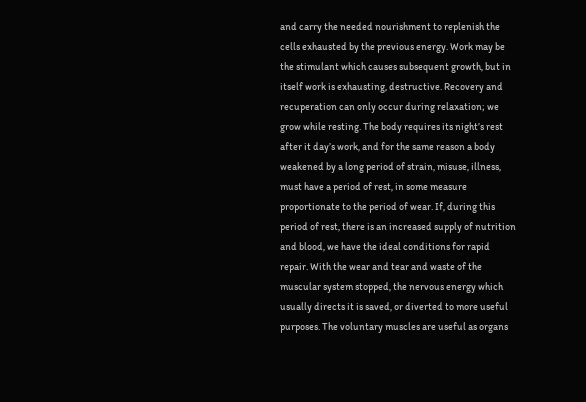and carry the needed nourishment to replenish the cells exhausted by the previous energy. Work may be the stimulant which causes subsequent growth, but in itself work is exhausting, destructive. Recovery and recuperation can only occur during relaxation; we grow while resting. The body requires its night’s rest after it day’s work, and for the same reason a body weakened by a long period of strain, misuse, illness, must have a period of rest, in some measure proportionate to the period of wear. If, during this period of rest, there is an increased supply of nutrition and blood, we have the ideal conditions for rapid repair. With the wear and tear and waste of the muscular system stopped, the nervous energy which usually directs it is saved, or diverted to more useful purposes. The voluntary muscles are useful as organs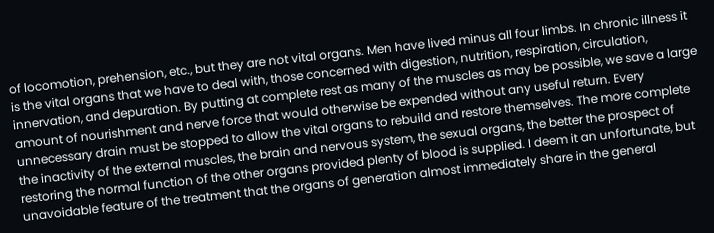of locomotion, prehension, etc., but they are not vital organs. Men have lived minus all four limbs. In chronic illness it is the vital organs that we have to deal with, those concerned with digestion, nutrition, respiration, circulation, innervation, and depuration. By putting at complete rest as many of the muscles as may be possible, we save a large amount of nourishment and nerve force that would otherwise be expended without any useful return. Every unnecessary drain must be stopped to allow the vital organs to rebuild and restore themselves. The more complete the inactivity of the external muscles, the brain and nervous system, the sexual organs, the better the prospect of restoring the normal function of the other organs provided plenty of blood is supplied. I deem it an unfortunate, but unavoidable feature of the treatment that the organs of generation almost immediately share in the general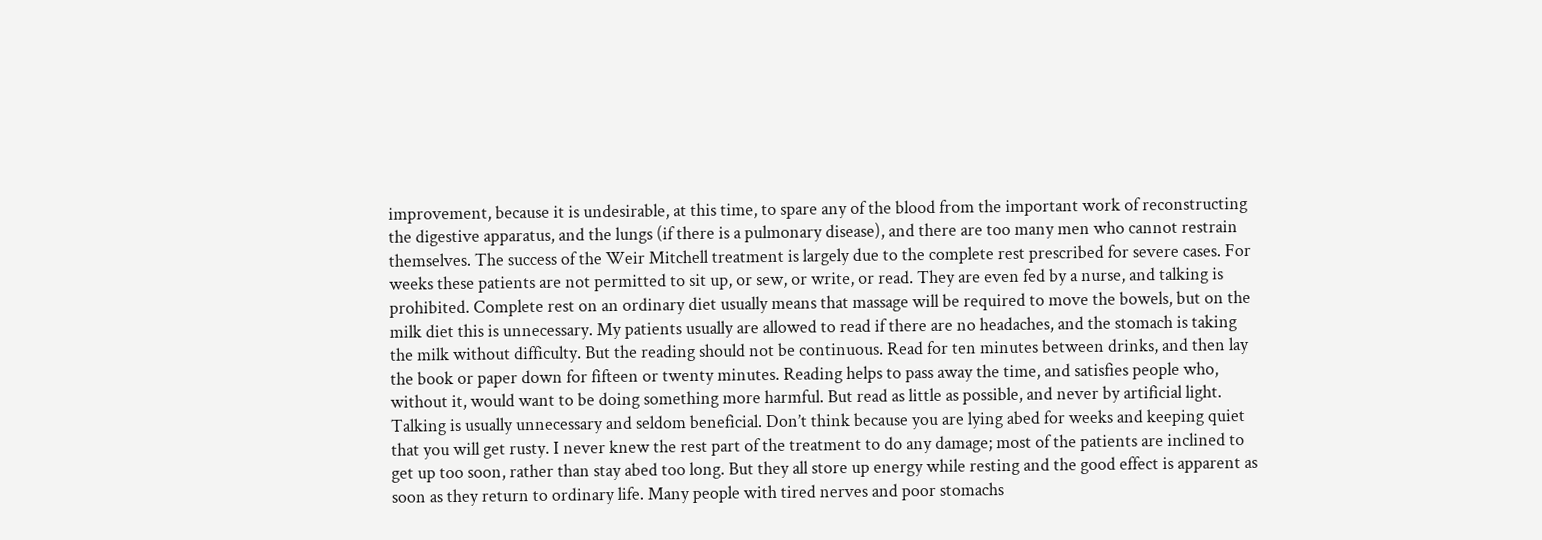improvement, because it is undesirable, at this time, to spare any of the blood from the important work of reconstructing the digestive apparatus, and the lungs (if there is a pulmonary disease), and there are too many men who cannot restrain themselves. The success of the Weir Mitchell treatment is largely due to the complete rest prescribed for severe cases. For weeks these patients are not permitted to sit up, or sew, or write, or read. They are even fed by a nurse, and talking is prohibited. Complete rest on an ordinary diet usually means that massage will be required to move the bowels, but on the milk diet this is unnecessary. My patients usually are allowed to read if there are no headaches, and the stomach is taking the milk without difficulty. But the reading should not be continuous. Read for ten minutes between drinks, and then lay the book or paper down for fifteen or twenty minutes. Reading helps to pass away the time, and satisfies people who, without it, would want to be doing something more harmful. But read as little as possible, and never by artificial light. Talking is usually unnecessary and seldom beneficial. Don’t think because you are lying abed for weeks and keeping quiet that you will get rusty. I never knew the rest part of the treatment to do any damage; most of the patients are inclined to get up too soon, rather than stay abed too long. But they all store up energy while resting and the good effect is apparent as soon as they return to ordinary life. Many people with tired nerves and poor stomachs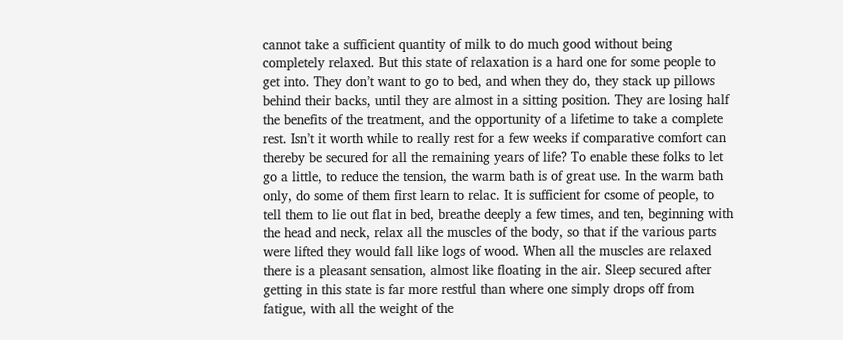cannot take a sufficient quantity of milk to do much good without being completely relaxed. But this state of relaxation is a hard one for some people to get into. They don’t want to go to bed, and when they do, they stack up pillows behind their backs, until they are almost in a sitting position. They are losing half the benefits of the treatment, and the opportunity of a lifetime to take a complete rest. Isn’t it worth while to really rest for a few weeks if comparative comfort can thereby be secured for all the remaining years of life? To enable these folks to let go a little, to reduce the tension, the warm bath is of great use. In the warm bath only, do some of them first learn to relac. It is sufficient for csome of people, to tell them to lie out flat in bed, breathe deeply a few times, and ten, beginning with the head and neck, relax all the muscles of the body, so that if the various parts were lifted they would fall like logs of wood. When all the muscles are relaxed there is a pleasant sensation, almost like floating in the air. Sleep secured after getting in this state is far more restful than where one simply drops off from fatigue, with all the weight of the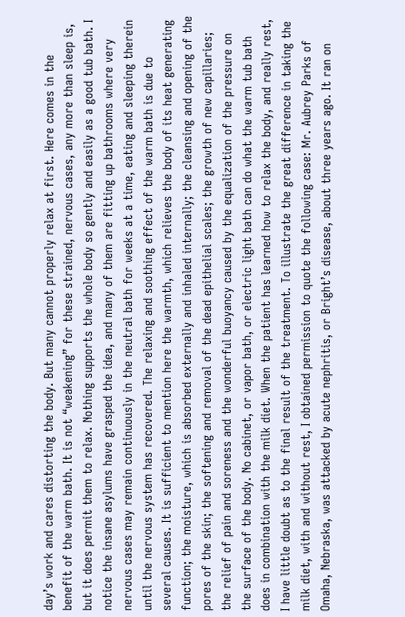day’s work and cares distorting the body. But many cannot properly relax at first. Here comes in the benefit of the warm bath. It is not “weakening” for these strained, nervous cases, any more than sleep is, but it does permit them to relax. Nothing supports the whole body so gently and easily as a good tub bath. I notice the insane asylums have grasped the idea, and many of them are fitting up bathrooms where very nervous cases may remain continuously in the neutral bath for weeks at a time, eating and sleeping therein until the nervous system has recovered. The relaxing and soothing effect of the warm bath is due to several causes. It is sufficient to mention here the warmth, which relieves the body of its heat generating function; the moisture, which is absorbed externally and inhaled internally; the cleansing and opening of the pores of the skin; the softening and removal of the dead epithelial scales; the growth of new capillaries; the relief of pain and soreness and the wonderful buoyancy caused by the equalization of the pressure on the surface of the body. No cabinet, or vapor bath, or electric light bath can do what the warm tub bath does in combination with the milk diet. When the patient has learned how to relax the body, and really rest, I have little doubt as to the final result of the treatment. To illustrate the great difference in taking the milk diet, with and without rest, I obtained permission to quote the following case: Mr. Aubrey Parks of Omaha, Nebraska, was attacked by acute nephritis, or Bright’s disease, about three years ago. It ran on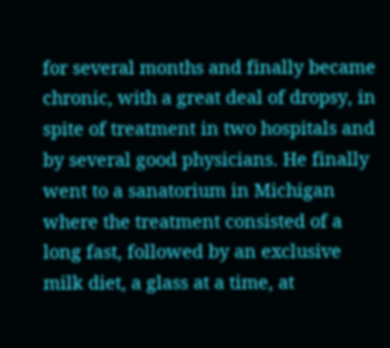for several months and finally became chronic, with a great deal of dropsy, in spite of treatment in two hospitals and by several good physicians. He finally went to a sanatorium in Michigan where the treatment consisted of a long fast, followed by an exclusive milk diet, a glass at a time, at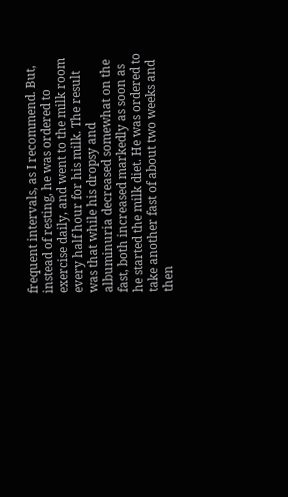frequent intervals, as I recommend. But, instead of resting, he was ordered to exercise daily, and went to the milk room every half hour for his milk. The result was that while his dropsy and albuminuria decreased somewhat on the fast, both increased markedly as soon as he started the milk diet. He was ordered to take another fast of about two weeks and then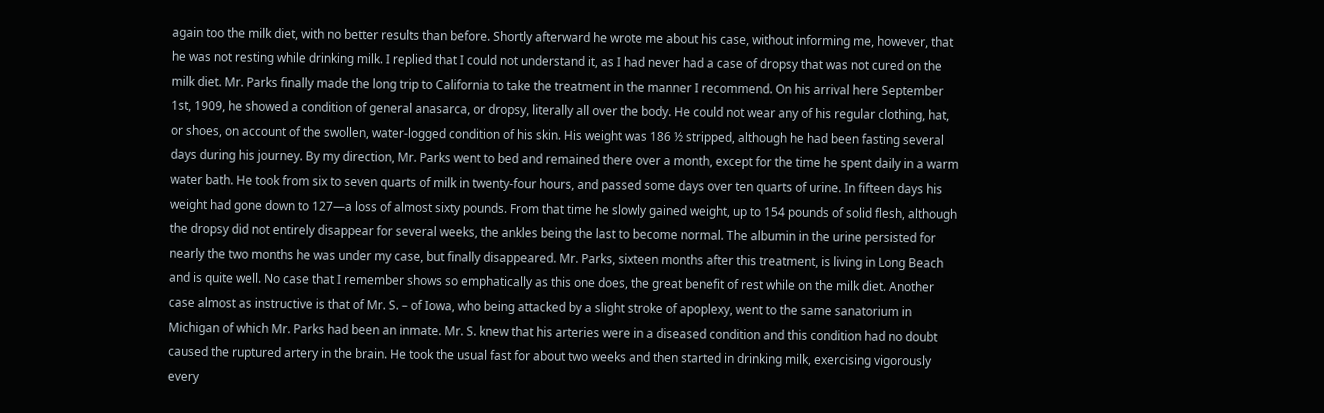again too the milk diet, with no better results than before. Shortly afterward he wrote me about his case, without informing me, however, that he was not resting while drinking milk. I replied that I could not understand it, as I had never had a case of dropsy that was not cured on the milk diet. Mr. Parks finally made the long trip to California to take the treatment in the manner I recommend. On his arrival here September 1st, 1909, he showed a condition of general anasarca, or dropsy, literally all over the body. He could not wear any of his regular clothing, hat, or shoes, on account of the swollen, water-logged condition of his skin. His weight was 186 ½ stripped, although he had been fasting several days during his journey. By my direction, Mr. Parks went to bed and remained there over a month, except for the time he spent daily in a warm water bath. He took from six to seven quarts of milk in twenty-four hours, and passed some days over ten quarts of urine. In fifteen days his weight had gone down to 127—a loss of almost sixty pounds. From that time he slowly gained weight, up to 154 pounds of solid flesh, although the dropsy did not entirely disappear for several weeks, the ankles being the last to become normal. The albumin in the urine persisted for nearly the two months he was under my case, but finally disappeared. Mr. Parks, sixteen months after this treatment, is living in Long Beach and is quite well. No case that I remember shows so emphatically as this one does, the great benefit of rest while on the milk diet. Another case almost as instructive is that of Mr. S. – of Iowa, who being attacked by a slight stroke of apoplexy, went to the same sanatorium in Michigan of which Mr. Parks had been an inmate. Mr. S. knew that his arteries were in a diseased condition and this condition had no doubt caused the ruptured artery in the brain. He took the usual fast for about two weeks and then started in drinking milk, exercising vigorously every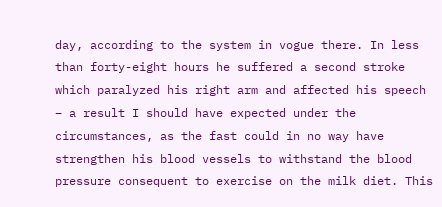day, according to the system in vogue there. In less than forty-eight hours he suffered a second stroke which paralyzed his right arm and affected his speech – a result I should have expected under the circumstances, as the fast could in no way have strengthen his blood vessels to withstand the blood pressure consequent to exercise on the milk diet. This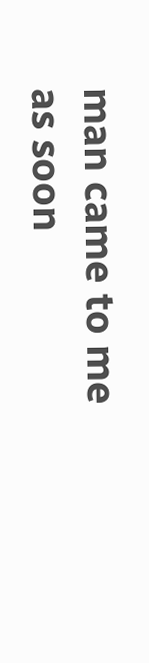man came to me as soon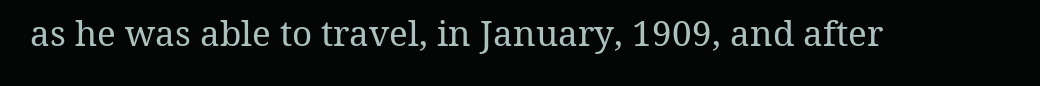as he was able to travel, in January, 1909, and after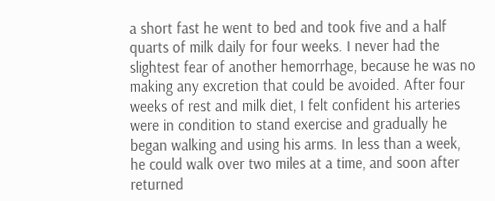a short fast he went to bed and took five and a half quarts of milk daily for four weeks. I never had the slightest fear of another hemorrhage, because he was no making any excretion that could be avoided. After four weeks of rest and milk diet, I felt confident his arteries were in condition to stand exercise and gradually he began walking and using his arms. In less than a week, he could walk over two miles at a time, and soon after returned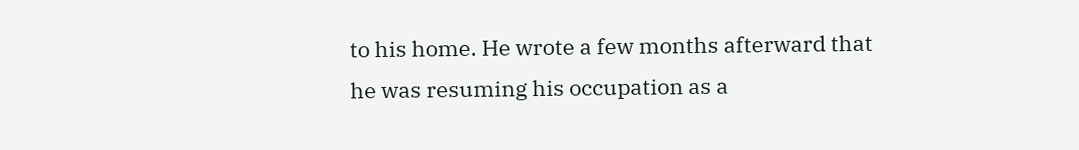to his home. He wrote a few months afterward that he was resuming his occupation as a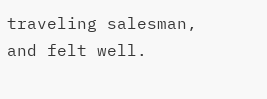traveling salesman, and felt well.